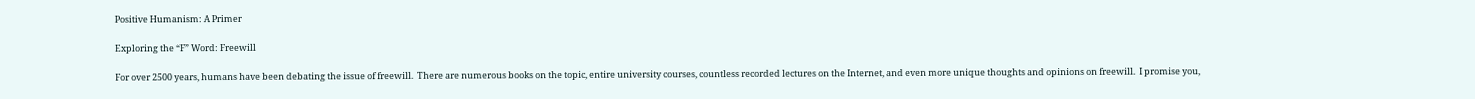Positive Humanism: A Primer

Exploring the “F” Word: Freewill

For over 2500 years, humans have been debating the issue of freewill.  There are numerous books on the topic, entire university courses, countless recorded lectures on the Internet, and even more unique thoughts and opinions on freewill.  I promise you,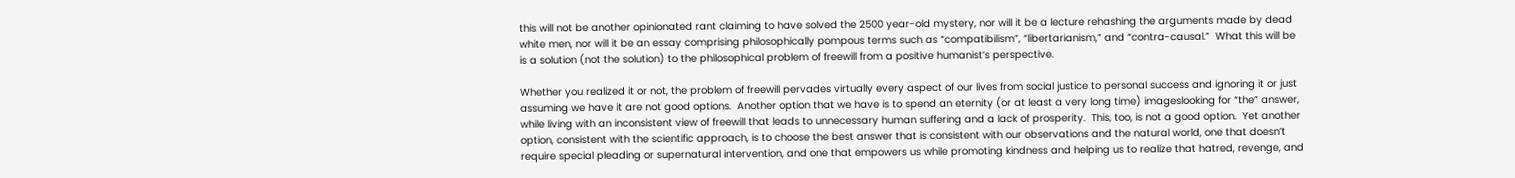this will not be another opinionated rant claiming to have solved the 2500 year-old mystery, nor will it be a lecture rehashing the arguments made by dead white men, nor will it be an essay comprising philosophically pompous terms such as “compatibilism”, “libertarianism,” and “contra-causal.”  What this will be is a solution (not the solution) to the philosophical problem of freewill from a positive humanist’s perspective.

Whether you realized it or not, the problem of freewill pervades virtually every aspect of our lives from social justice to personal success and ignoring it or just assuming we have it are not good options.  Another option that we have is to spend an eternity (or at least a very long time) imageslooking for “the” answer, while living with an inconsistent view of freewill that leads to unnecessary human suffering and a lack of prosperity.  This, too, is not a good option.  Yet another option, consistent with the scientific approach, is to choose the best answer that is consistent with our observations and the natural world, one that doesn’t require special pleading or supernatural intervention, and one that empowers us while promoting kindness and helping us to realize that hatred, revenge, and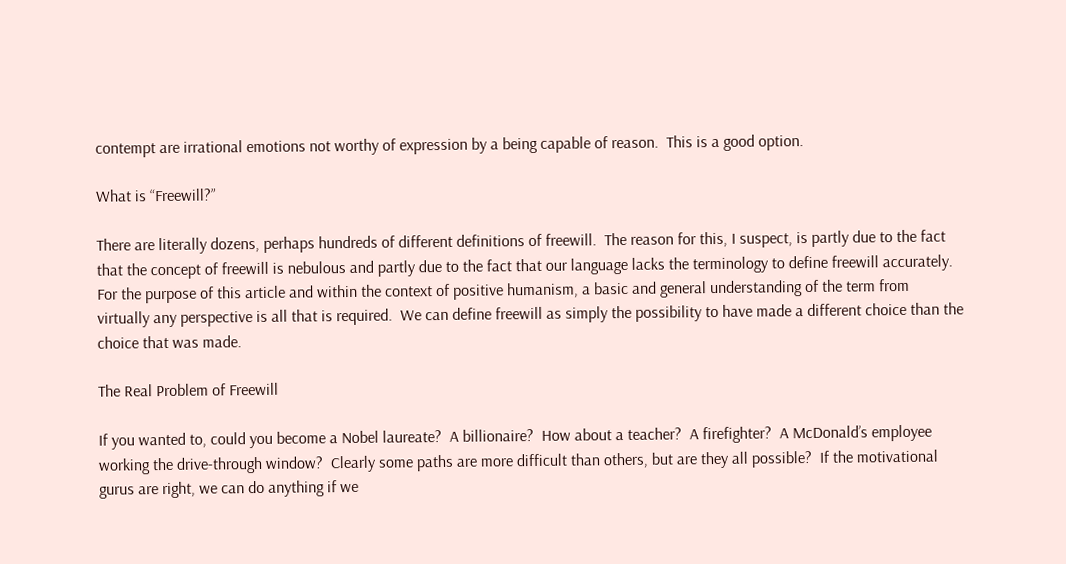contempt are irrational emotions not worthy of expression by a being capable of reason.  This is a good option.

What is “Freewill?”

There are literally dozens, perhaps hundreds of different definitions of freewill.  The reason for this, I suspect, is partly due to the fact that the concept of freewill is nebulous and partly due to the fact that our language lacks the terminology to define freewill accurately. For the purpose of this article and within the context of positive humanism, a basic and general understanding of the term from virtually any perspective is all that is required.  We can define freewill as simply the possibility to have made a different choice than the choice that was made.

The Real Problem of Freewill

If you wanted to, could you become a Nobel laureate?  A billionaire?  How about a teacher?  A firefighter?  A McDonald’s employee working the drive-through window?  Clearly some paths are more difficult than others, but are they all possible?  If the motivational gurus are right, we can do anything if we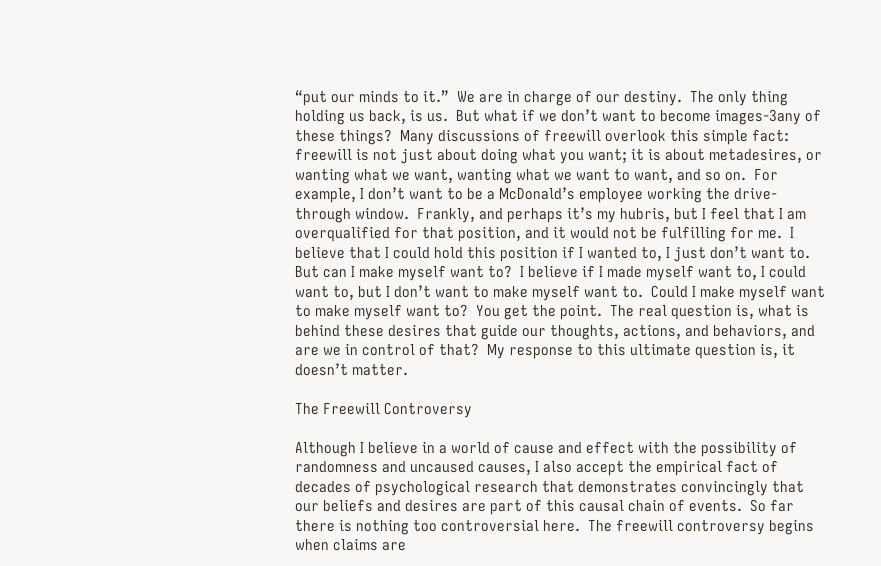“put our minds to it.”  We are in charge of our destiny.  The only thing holding us back, is us.  But what if we don’t want to become images-3any of these things?  Many discussions of freewill overlook this simple fact: freewill is not just about doing what you want; it is about metadesires, or wanting what we want, wanting what we want to want, and so on.  For example, I don’t want to be a McDonald’s employee working the drive-through window.  Frankly, and perhaps it’s my hubris, but I feel that I am overqualified for that position, and it would not be fulfilling for me.  I believe that I could hold this position if I wanted to, I just don’t want to.  But can I make myself want to?  I believe if I made myself want to, I could want to, but I don’t want to make myself want to.  Could I make myself want to make myself want to?  You get the point.  The real question is, what is behind these desires that guide our thoughts, actions, and behaviors, and are we in control of that?  My response to this ultimate question is, it doesn’t matter.

The Freewill Controversy

Although I believe in a world of cause and effect with the possibility of randomness and uncaused causes, I also accept the empirical fact of decades of psychological research that demonstrates convincingly that our beliefs and desires are part of this causal chain of events.  So far there is nothing too controversial here.  The freewill controversy begins when claims are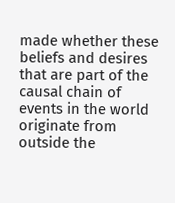made whether these beliefs and desires that are part of the causal chain of events in the world originate from outside the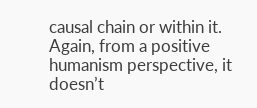causal chain or within it.  Again, from a positive humanism perspective, it doesn’t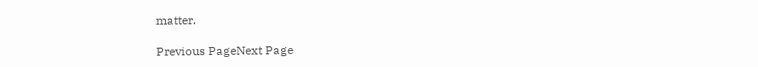matter.

Previous PageNext Page